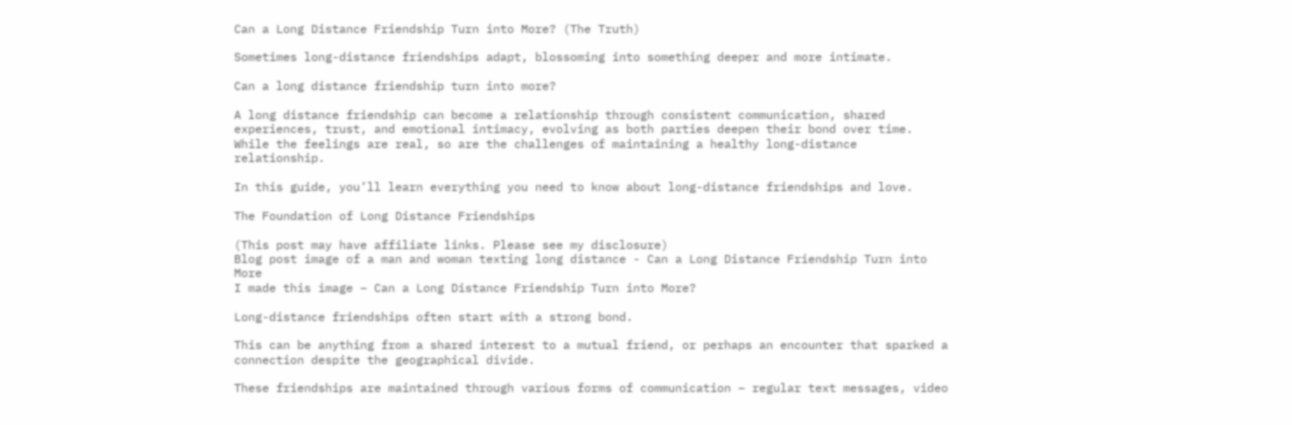Can a Long Distance Friendship Turn into More? (The Truth)

Sometimes long-distance friendships adapt, blossoming into something deeper and more intimate.

Can a long distance friendship turn into more?

A long distance friendship can become a relationship through consistent communication, shared experiences, trust, and emotional intimacy, evolving as both parties deepen their bond over time. While the feelings are real, so are the challenges of maintaining a healthy long-distance relationship.

In this guide, you’ll learn everything you need to know about long-distance friendships and love.

The Foundation of Long Distance Friendships

(This post may have affiliate links. Please see my disclosure)
Blog post image of a man and woman texting long distance - Can a Long Distance Friendship Turn into More
I made this image – Can a Long Distance Friendship Turn into More?

Long-distance friendships often start with a strong bond.

This can be anything from a shared interest to a mutual friend, or perhaps an encounter that sparked a connection despite the geographical divide.

These friendships are maintained through various forms of communication – regular text messages, video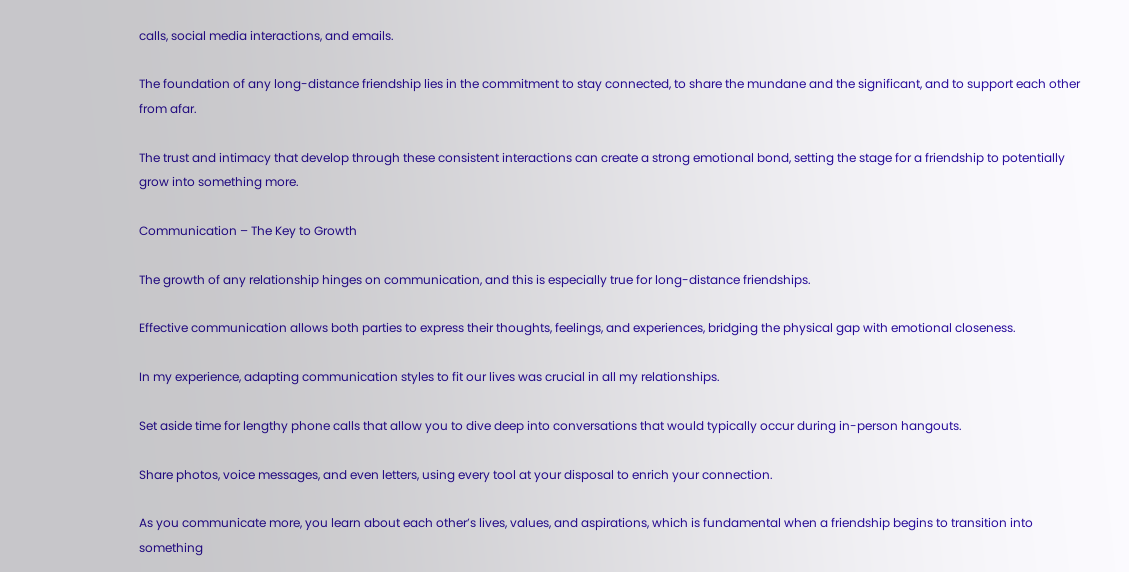calls, social media interactions, and emails.

The foundation of any long-distance friendship lies in the commitment to stay connected, to share the mundane and the significant, and to support each other from afar.

The trust and intimacy that develop through these consistent interactions can create a strong emotional bond, setting the stage for a friendship to potentially grow into something more.

Communication – The Key to Growth

The growth of any relationship hinges on communication, and this is especially true for long-distance friendships.

Effective communication allows both parties to express their thoughts, feelings, and experiences, bridging the physical gap with emotional closeness.

In my experience, adapting communication styles to fit our lives was crucial in all my relationships.

Set aside time for lengthy phone calls that allow you to dive deep into conversations that would typically occur during in-person hangouts.

Share photos, voice messages, and even letters, using every tool at your disposal to enrich your connection.

As you communicate more, you learn about each other’s lives, values, and aspirations, which is fundamental when a friendship begins to transition into something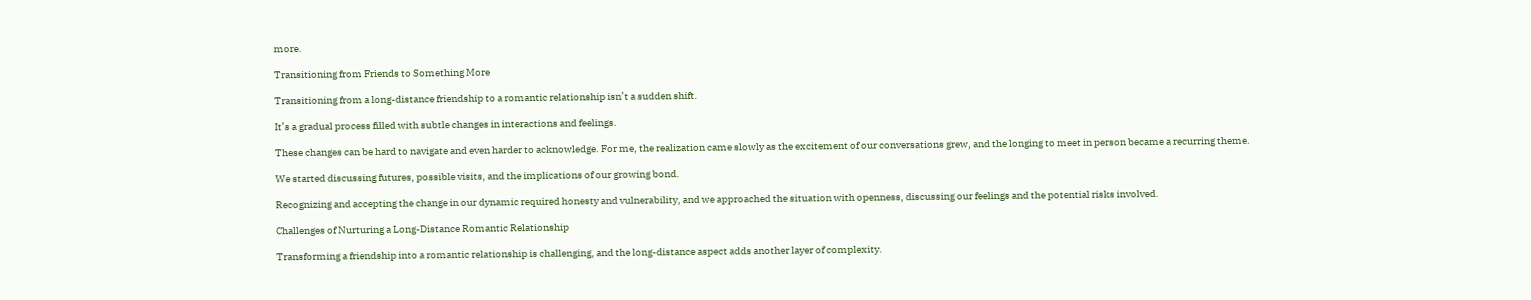more.

Transitioning from Friends to Something More

Transitioning from a long-distance friendship to a romantic relationship isn’t a sudden shift.

It’s a gradual process filled with subtle changes in interactions and feelings.

These changes can be hard to navigate and even harder to acknowledge. For me, the realization came slowly as the excitement of our conversations grew, and the longing to meet in person became a recurring theme.

We started discussing futures, possible visits, and the implications of our growing bond.

Recognizing and accepting the change in our dynamic required honesty and vulnerability, and we approached the situation with openness, discussing our feelings and the potential risks involved.

Challenges of Nurturing a Long-Distance Romantic Relationship

Transforming a friendship into a romantic relationship is challenging, and the long-distance aspect adds another layer of complexity.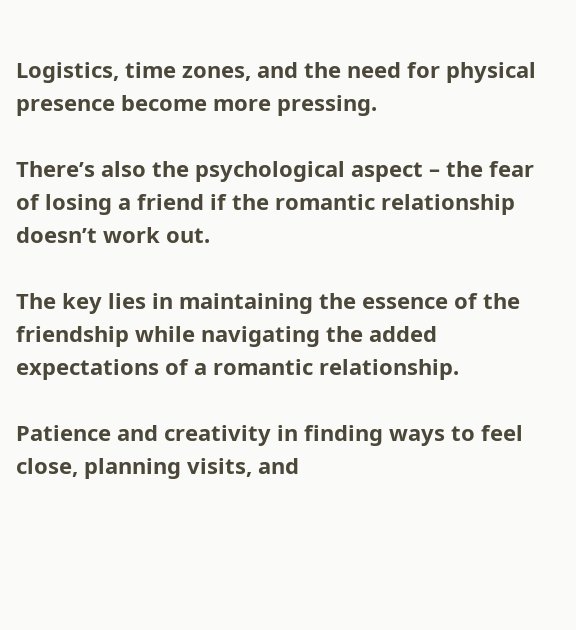Logistics, time zones, and the need for physical presence become more pressing.

There’s also the psychological aspect – the fear of losing a friend if the romantic relationship doesn’t work out.

The key lies in maintaining the essence of the friendship while navigating the added expectations of a romantic relationship.

Patience and creativity in finding ways to feel close, planning visits, and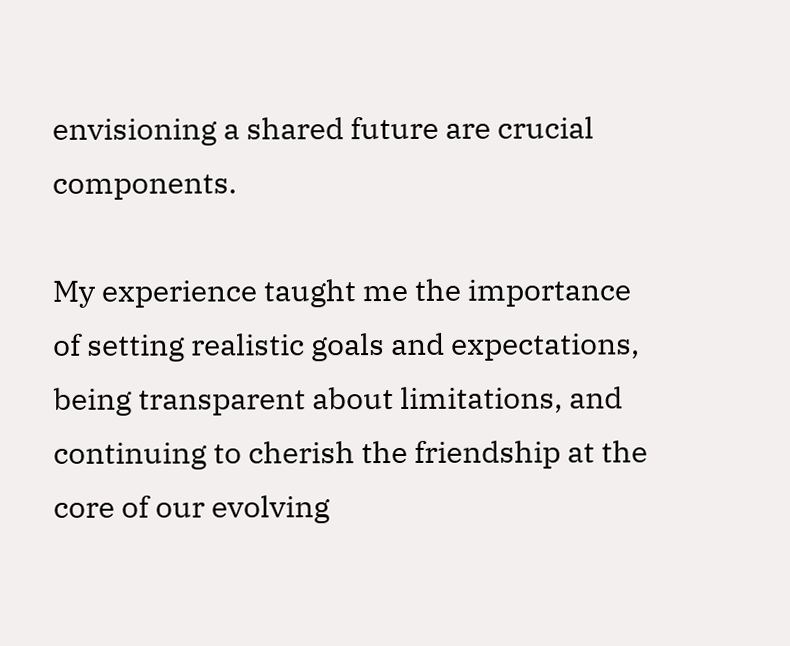envisioning a shared future are crucial components.

My experience taught me the importance of setting realistic goals and expectations, being transparent about limitations, and continuing to cherish the friendship at the core of our evolving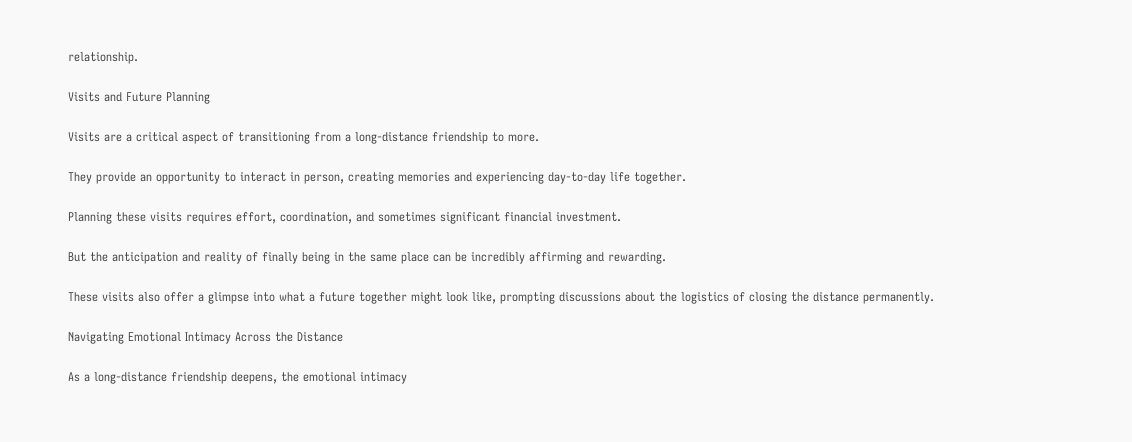relationship.

Visits and Future Planning

Visits are a critical aspect of transitioning from a long-distance friendship to more.

They provide an opportunity to interact in person, creating memories and experiencing day-to-day life together.

Planning these visits requires effort, coordination, and sometimes significant financial investment.

But the anticipation and reality of finally being in the same place can be incredibly affirming and rewarding.

These visits also offer a glimpse into what a future together might look like, prompting discussions about the logistics of closing the distance permanently.

Navigating Emotional Intimacy Across the Distance

As a long-distance friendship deepens, the emotional intimacy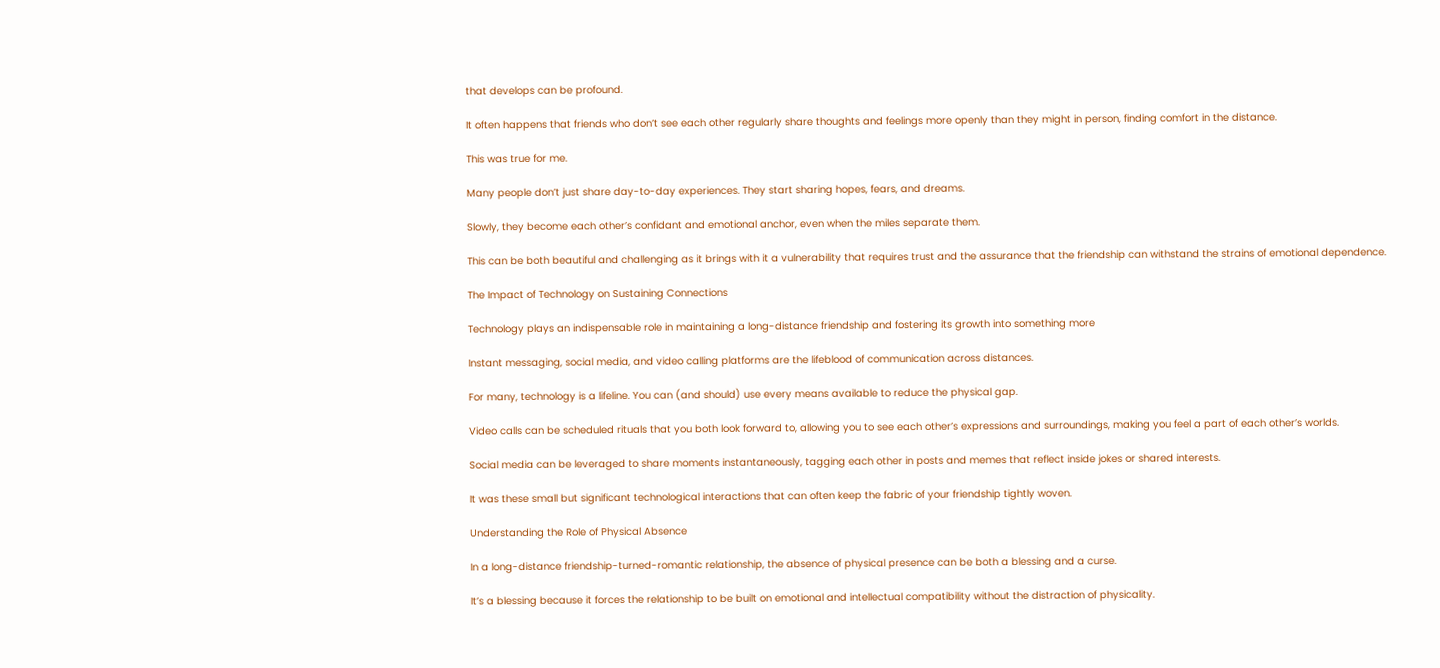that develops can be profound.

It often happens that friends who don’t see each other regularly share thoughts and feelings more openly than they might in person, finding comfort in the distance.

This was true for me.

Many people don’t just share day-to-day experiences. They start sharing hopes, fears, and dreams.

Slowly, they become each other’s confidant and emotional anchor, even when the miles separate them.

This can be both beautiful and challenging as it brings with it a vulnerability that requires trust and the assurance that the friendship can withstand the strains of emotional dependence.

The Impact of Technology on Sustaining Connections

Technology plays an indispensable role in maintaining a long-distance friendship and fostering its growth into something more

Instant messaging, social media, and video calling platforms are the lifeblood of communication across distances.

For many, technology is a lifeline. You can (and should) use every means available to reduce the physical gap.

Video calls can be scheduled rituals that you both look forward to, allowing you to see each other’s expressions and surroundings, making you feel a part of each other’s worlds.

Social media can be leveraged to share moments instantaneously, tagging each other in posts and memes that reflect inside jokes or shared interests.

It was these small but significant technological interactions that can often keep the fabric of your friendship tightly woven.

Understanding the Role of Physical Absence

In a long-distance friendship-turned-romantic relationship, the absence of physical presence can be both a blessing and a curse.

It’s a blessing because it forces the relationship to be built on emotional and intellectual compatibility without the distraction of physicality.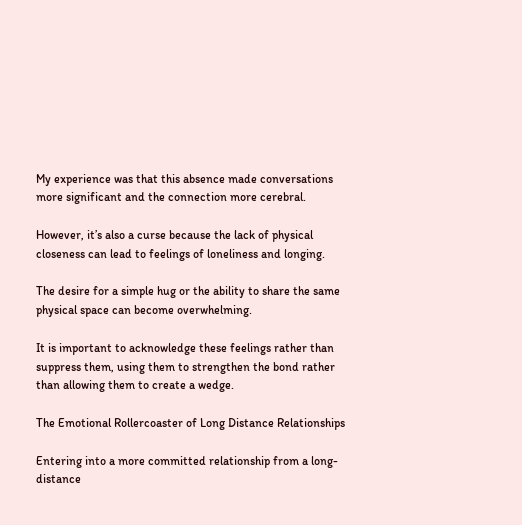My experience was that this absence made conversations more significant and the connection more cerebral.

However, it’s also a curse because the lack of physical closeness can lead to feelings of loneliness and longing.

The desire for a simple hug or the ability to share the same physical space can become overwhelming.

It is important to acknowledge these feelings rather than suppress them, using them to strengthen the bond rather than allowing them to create a wedge.

The Emotional Rollercoaster of Long Distance Relationships

Entering into a more committed relationship from a long-distance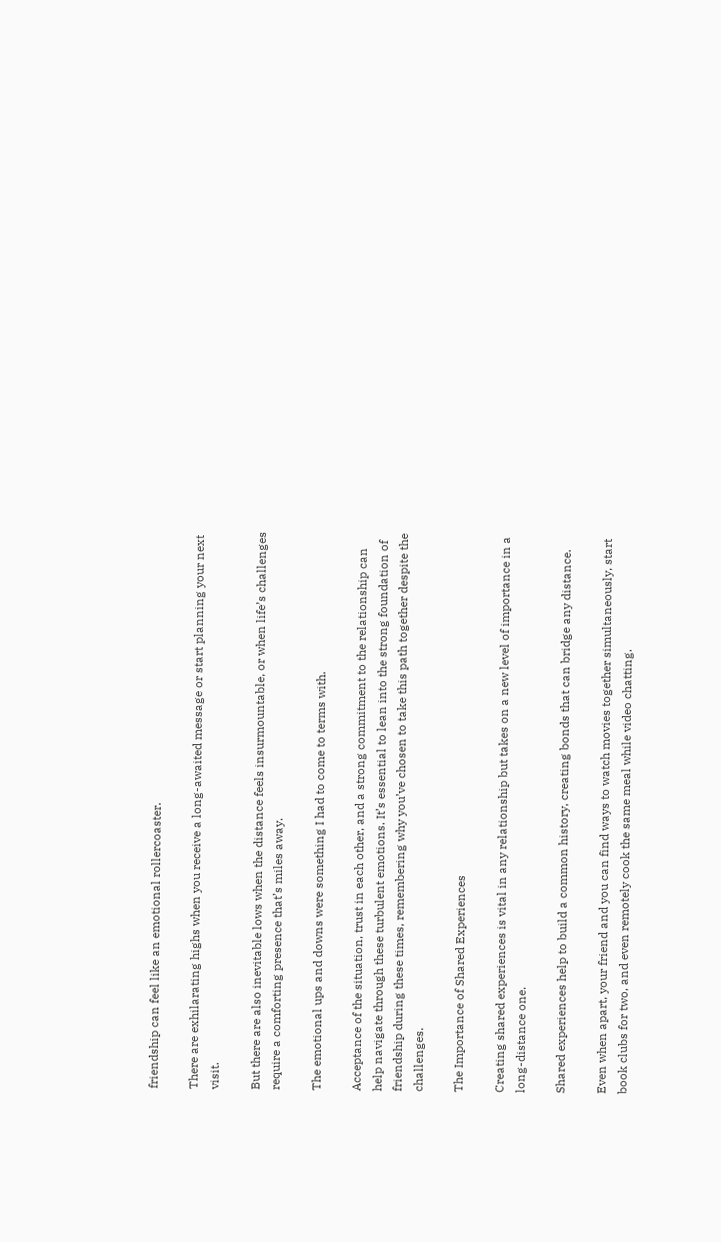friendship can feel like an emotional rollercoaster.

There are exhilarating highs when you receive a long-awaited message or start planning your next visit.

But there are also inevitable lows when the distance feels insurmountable, or when life’s challenges require a comforting presence that’s miles away.

The emotional ups and downs were something I had to come to terms with.

Acceptance of the situation, trust in each other, and a strong commitment to the relationship can help navigate through these turbulent emotions. It’s essential to lean into the strong foundation of friendship during these times, remembering why you’ve chosen to take this path together despite the challenges.

The Importance of Shared Experiences

Creating shared experiences is vital in any relationship but takes on a new level of importance in a long-distance one.

Shared experiences help to build a common history, creating bonds that can bridge any distance.

Even when apart, your friend and you can find ways to watch movies together simultaneously, start book clubs for two, and even remotely cook the same meal while video chatting.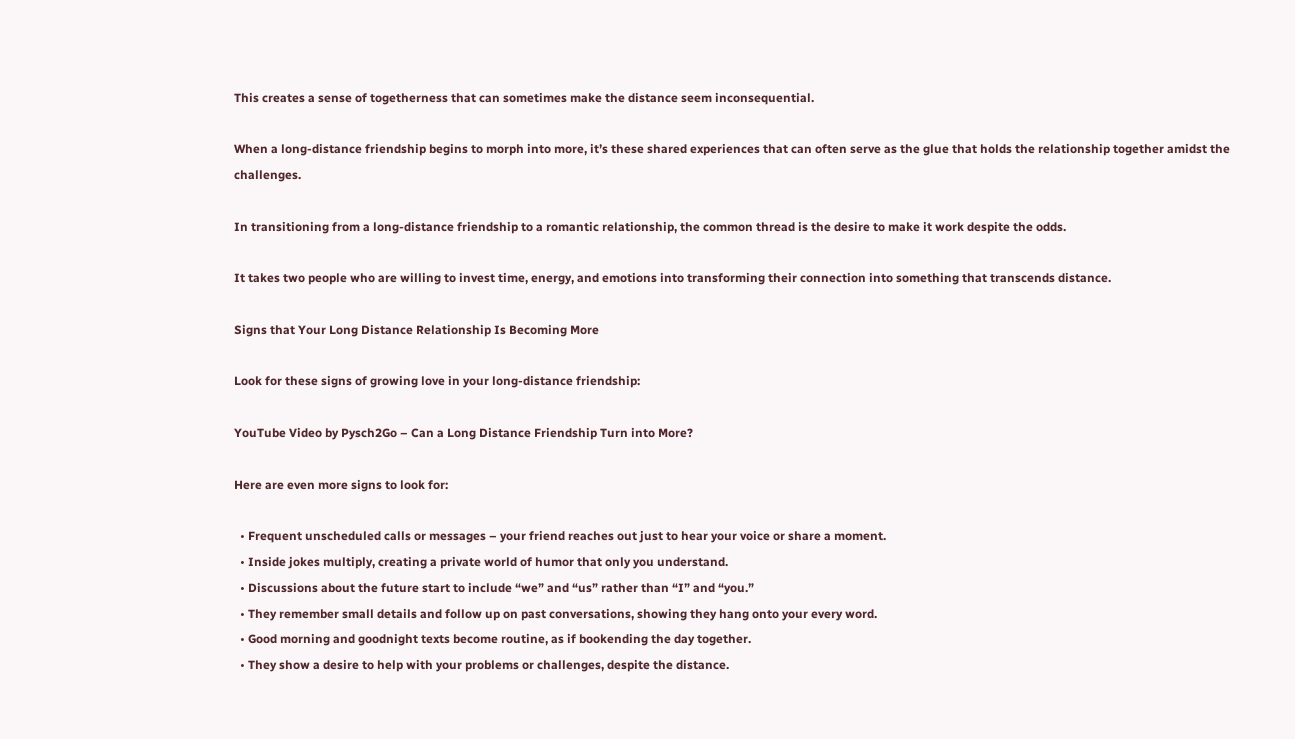This creates a sense of togetherness that can sometimes make the distance seem inconsequential.

When a long-distance friendship begins to morph into more, it’s these shared experiences that can often serve as the glue that holds the relationship together amidst the challenges.

In transitioning from a long-distance friendship to a romantic relationship, the common thread is the desire to make it work despite the odds.

It takes two people who are willing to invest time, energy, and emotions into transforming their connection into something that transcends distance.

Signs that Your Long Distance Relationship Is Becoming More

Look for these signs of growing love in your long-distance friendship:

YouTube Video by Pysch2Go – Can a Long Distance Friendship Turn into More?

Here are even more signs to look for:

  • Frequent unscheduled calls or messages – your friend reaches out just to hear your voice or share a moment.
  • Inside jokes multiply, creating a private world of humor that only you understand.
  • Discussions about the future start to include “we” and “us” rather than “I” and “you.”
  • They remember small details and follow up on past conversations, showing they hang onto your every word.
  • Good morning and goodnight texts become routine, as if bookending the day together.
  • They show a desire to help with your problems or challenges, despite the distance.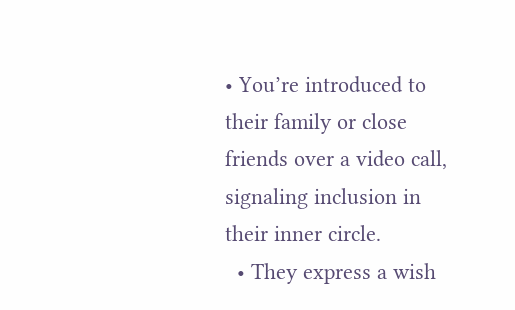• You’re introduced to their family or close friends over a video call, signaling inclusion in their inner circle.
  • They express a wish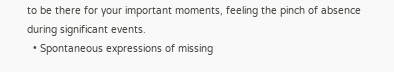to be there for your important moments, feeling the pinch of absence during significant events.
  • Spontaneous expressions of missing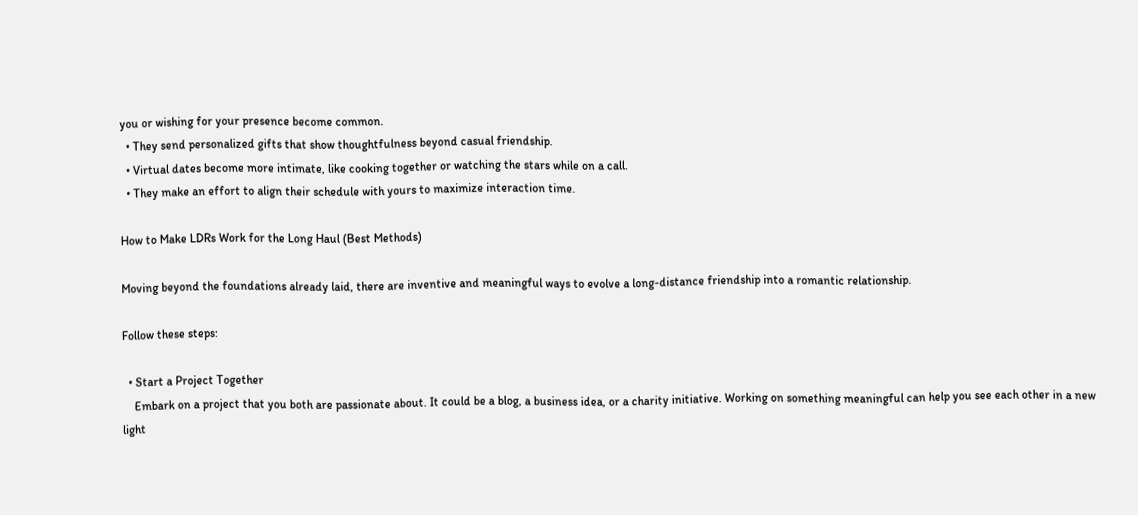you or wishing for your presence become common.
  • They send personalized gifts that show thoughtfulness beyond casual friendship.
  • Virtual dates become more intimate, like cooking together or watching the stars while on a call.
  • They make an effort to align their schedule with yours to maximize interaction time.

How to Make LDRs Work for the Long Haul (Best Methods)

Moving beyond the foundations already laid, there are inventive and meaningful ways to evolve a long-distance friendship into a romantic relationship.

Follow these steps:

  • Start a Project Together
    Embark on a project that you both are passionate about. It could be a blog, a business idea, or a charity initiative. Working on something meaningful can help you see each other in a new light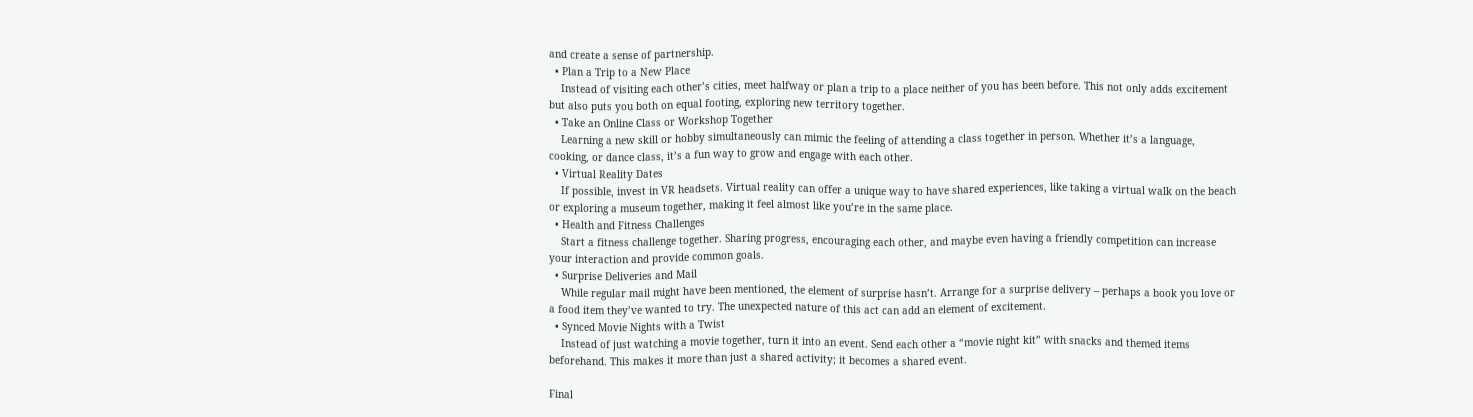and create a sense of partnership.
  • Plan a Trip to a New Place
    Instead of visiting each other’s cities, meet halfway or plan a trip to a place neither of you has been before. This not only adds excitement but also puts you both on equal footing, exploring new territory together.
  • Take an Online Class or Workshop Together
    Learning a new skill or hobby simultaneously can mimic the feeling of attending a class together in person. Whether it’s a language, cooking, or dance class, it’s a fun way to grow and engage with each other.
  • Virtual Reality Dates
    If possible, invest in VR headsets. Virtual reality can offer a unique way to have shared experiences, like taking a virtual walk on the beach or exploring a museum together, making it feel almost like you’re in the same place.
  • Health and Fitness Challenges
    Start a fitness challenge together. Sharing progress, encouraging each other, and maybe even having a friendly competition can increase your interaction and provide common goals.
  • Surprise Deliveries and Mail
    While regular mail might have been mentioned, the element of surprise hasn’t. Arrange for a surprise delivery – perhaps a book you love or a food item they’ve wanted to try. The unexpected nature of this act can add an element of excitement.
  • Synced Movie Nights with a Twist
    Instead of just watching a movie together, turn it into an event. Send each other a “movie night kit” with snacks and themed items beforehand. This makes it more than just a shared activity; it becomes a shared event.

Final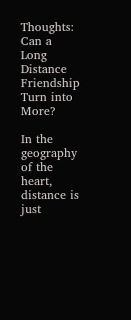Thoughts: Can a Long Distance Friendship Turn into More?

In the geography of the heart, distance is just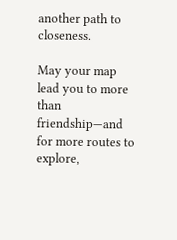another path to closeness.

May your map lead you to more than friendship—and for more routes to explore,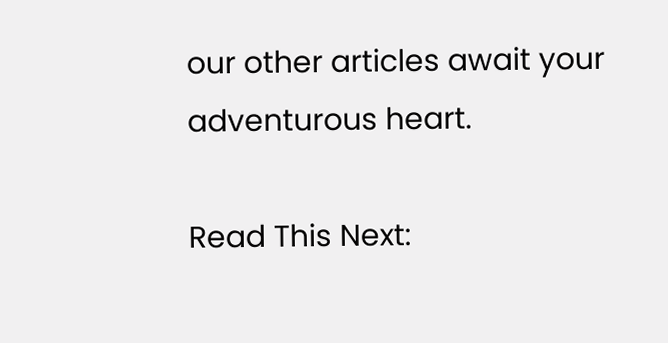our other articles await your adventurous heart.

Read This Next: